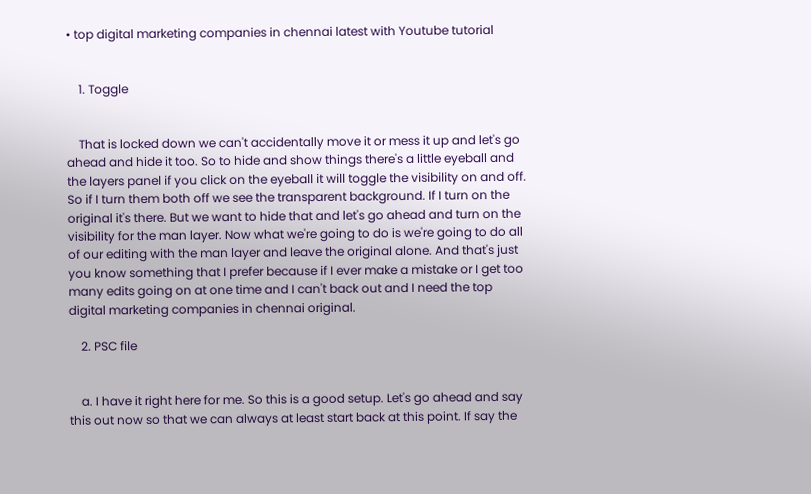• top digital marketing companies in chennai latest with Youtube tutorial


    1. Toggle


    That is locked down we can't accidentally move it or mess it up and let's go ahead and hide it too. So to hide and show things there's a little eyeball and the layers panel if you click on the eyeball it will toggle the visibility on and off. So if I turn them both off we see the transparent background. If I turn on the original it's there. But we want to hide that and let's go ahead and turn on the visibility for the man layer. Now what we're going to do is we're going to do all of our editing with the man layer and leave the original alone. And that's just you know something that I prefer because if I ever make a mistake or I get too many edits going on at one time and I can't back out and I need the top digital marketing companies in chennai original.

    2. PSC file


    a. I have it right here for me. So this is a good setup. Let's go ahead and say this out now so that we can always at least start back at this point. If say the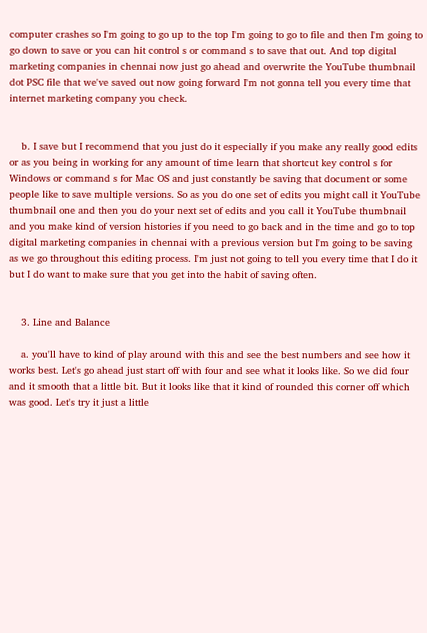computer crashes so I'm going to go up to the top I'm going to go to file and then I'm going to go down to save or you can hit control s or command s to save that out. And top digital marketing companies in chennai now just go ahead and overwrite the YouTube thumbnail dot PSC file that we've saved out now going forward I'm not gonna tell you every time that internet marketing company you check.


    b. I save but I recommend that you just do it especially if you make any really good edits or as you being in working for any amount of time learn that shortcut key control s for Windows or command s for Mac OS and just constantly be saving that document or some people like to save multiple versions. So as you do one set of edits you might call it YouTube thumbnail one and then you do your next set of edits and you call it YouTube thumbnail and you make kind of version histories if you need to go back and in the time and go to top digital marketing companies in chennai with a previous version but I'm going to be saving as we go throughout this editing process. I'm just not going to tell you every time that I do it but I do want to make sure that you get into the habit of saving often.


    3. Line and Balance

    a. you'll have to kind of play around with this and see the best numbers and see how it works best. Let's go ahead just start off with four and see what it looks like. So we did four and it smooth that a little bit. But it looks like that it kind of rounded this corner off which was good. Let's try it just a little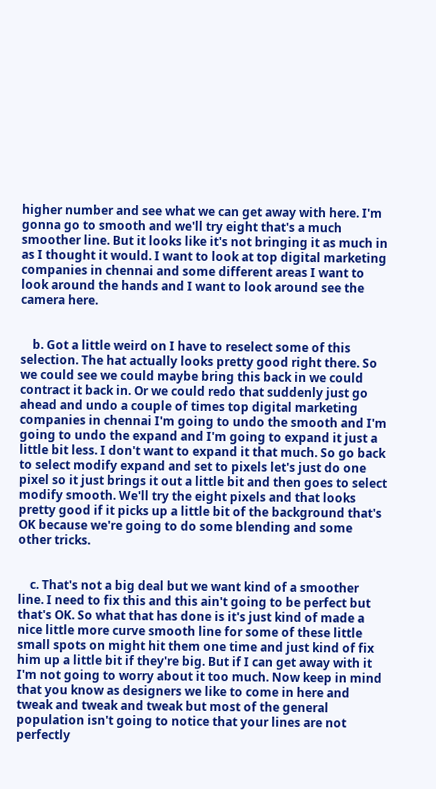higher number and see what we can get away with here. I'm gonna go to smooth and we'll try eight that's a much smoother line. But it looks like it's not bringing it as much in as I thought it would. I want to look at top digital marketing companies in chennai and some different areas I want to look around the hands and I want to look around see the camera here.


    b. Got a little weird on I have to reselect some of this selection. The hat actually looks pretty good right there. So we could see we could maybe bring this back in we could contract it back in. Or we could redo that suddenly just go ahead and undo a couple of times top digital marketing companies in chennai I'm going to undo the smooth and I'm going to undo the expand and I'm going to expand it just a little bit less. I don't want to expand it that much. So go back to select modify expand and set to pixels let's just do one pixel so it just brings it out a little bit and then goes to select modify smooth. We'll try the eight pixels and that looks pretty good if it picks up a little bit of the background that's OK because we're going to do some blending and some other tricks.


    c. That's not a big deal but we want kind of a smoother line. I need to fix this and this ain't going to be perfect but that's OK. So what that has done is it's just kind of made a nice little more curve smooth line for some of these little small spots on might hit them one time and just kind of fix him up a little bit if they're big. But if I can get away with it I'm not going to worry about it too much. Now keep in mind that you know as designers we like to come in here and tweak and tweak and tweak but most of the general population isn't going to notice that your lines are not perfectly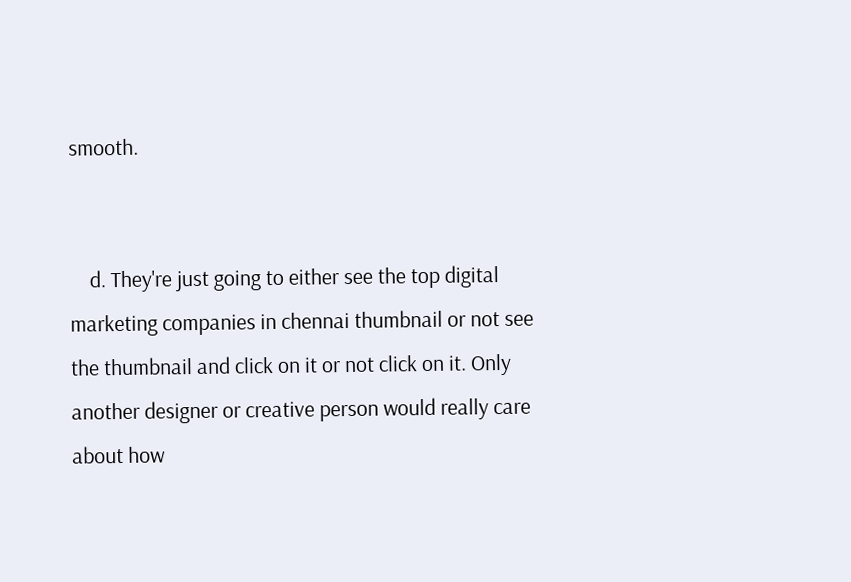smooth.


    d. They're just going to either see the top digital marketing companies in chennai thumbnail or not see the thumbnail and click on it or not click on it. Only another designer or creative person would really care about how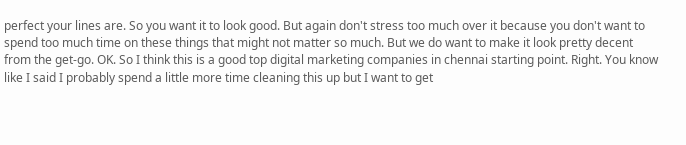perfect your lines are. So you want it to look good. But again don't stress too much over it because you don't want to spend too much time on these things that might not matter so much. But we do want to make it look pretty decent from the get-go. OK. So I think this is a good top digital marketing companies in chennai starting point. Right. You know like I said I probably spend a little more time cleaning this up but I want to get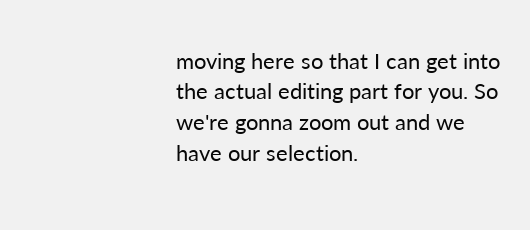moving here so that I can get into the actual editing part for you. So we're gonna zoom out and we have our selection.